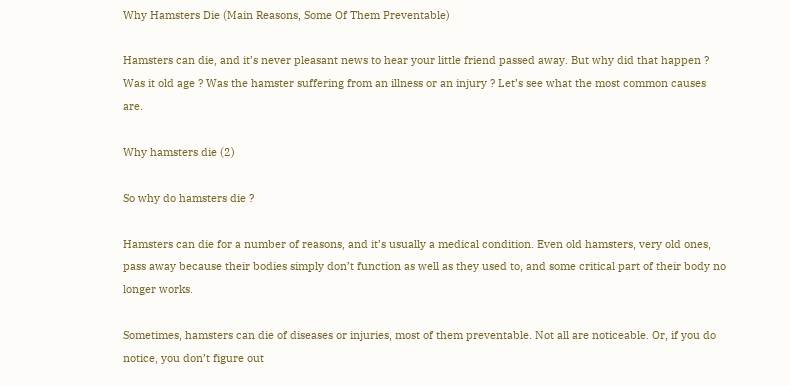Why Hamsters Die (Main Reasons, Some Of Them Preventable)

Hamsters can die, and it’s never pleasant news to hear your little friend passed away. But why did that happen ? Was it old age ? Was the hamster suffering from an illness or an injury ? Let’s see what the most common causes are.

Why hamsters die (2)

So why do hamsters die ?

Hamsters can die for a number of reasons, and it’s usually a medical condition. Even old hamsters, very old ones, pass away because their bodies simply don’t function as well as they used to, and some critical part of their body no longer works.

Sometimes, hamsters can die of diseases or injuries, most of them preventable. Not all are noticeable. Or, if you do notice, you don’t figure out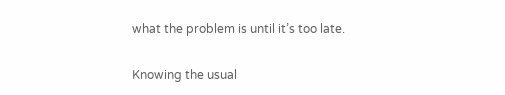what the problem is until it’s too late.

Knowing the usual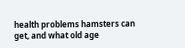health problems hamsters can get, and what old age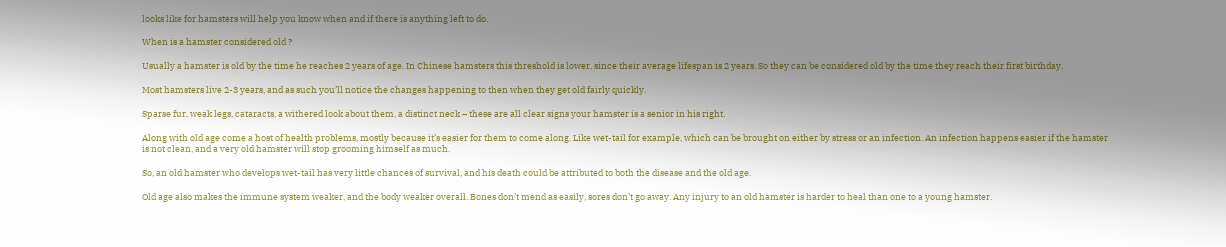looks like for hamsters will help you know when and if there is anything left to do.

When is a hamster considered old ?

Usually a hamster is old by the time he reaches 2 years of age. In Chinese hamsters this threshold is lower, since their average lifespan is 2 years. So they can be considered old by the time they reach their first birthday.

Most hamsters live 2-3 years, and as such you’ll notice the changes happening to then when they get old fairly quickly.

Sparse fur, weak legs, cataracts, a withered look about them, a distinct neck – these are all clear signs your hamster is a senior in his right.

Along with old age come a host of health problems, mostly because it’s easier for them to come along. Like wet-tail for example, which can be brought on either by stress or an infection. An infection happens easier if the hamster is not clean, and a very old hamster will stop grooming himself as much.

So, an old hamster who develops wet-tail has very little chances of survival, and his death could be attributed to both the disease and the old age.

Old age also makes the immune system weaker, and the body weaker overall. Bones don’t mend as easily, sores don’t go away. Any injury to an old hamster is harder to heal than one to a young hamster.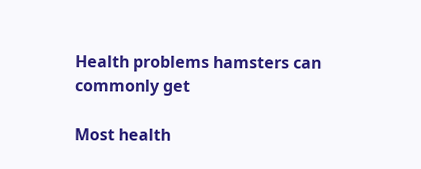Health problems hamsters can commonly get

Most health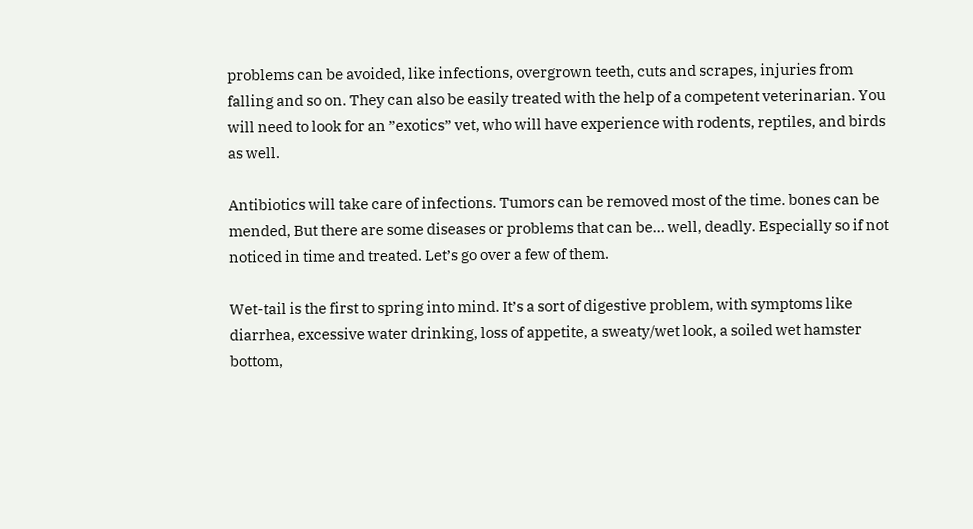problems can be avoided, like infections, overgrown teeth, cuts and scrapes, injuries from falling and so on. They can also be easily treated with the help of a competent veterinarian. You will need to look for an ”exotics” vet, who will have experience with rodents, reptiles, and birds as well.

Antibiotics will take care of infections. Tumors can be removed most of the time. bones can be mended, But there are some diseases or problems that can be… well, deadly. Especially so if not noticed in time and treated. Let’s go over a few of them.

Wet-tail is the first to spring into mind. It’s a sort of digestive problem, with symptoms like diarrhea, excessive water drinking, loss of appetite, a sweaty/wet look, a soiled wet hamster bottom,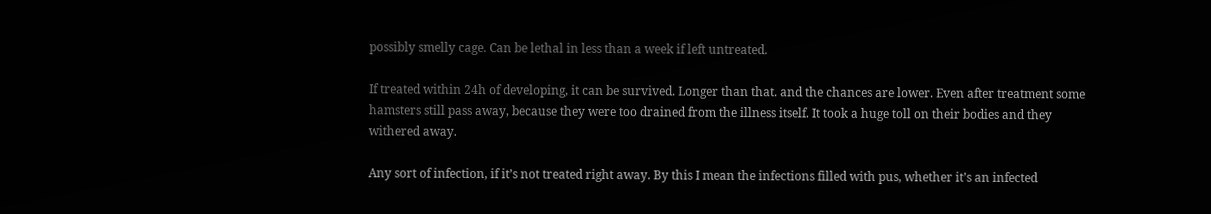possibly smelly cage. Can be lethal in less than a week if left untreated.

If treated within 24h of developing, it can be survived. Longer than that. and the chances are lower. Even after treatment some hamsters still pass away, because they were too drained from the illness itself. It took a huge toll on their bodies and they withered away.

Any sort of infection, if it’s not treated right away. By this I mean the infections filled with pus, whether it’s an infected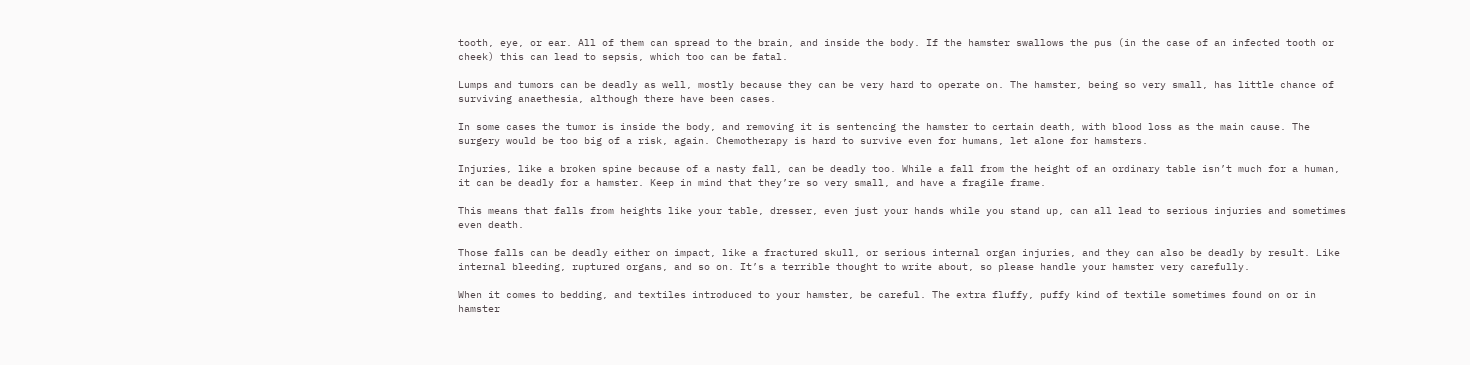tooth, eye, or ear. All of them can spread to the brain, and inside the body. If the hamster swallows the pus (in the case of an infected tooth or cheek) this can lead to sepsis, which too can be fatal.

Lumps and tumors can be deadly as well, mostly because they can be very hard to operate on. The hamster, being so very small, has little chance of surviving anaethesia, although there have been cases.

In some cases the tumor is inside the body, and removing it is sentencing the hamster to certain death, with blood loss as the main cause. The surgery would be too big of a risk, again. Chemotherapy is hard to survive even for humans, let alone for hamsters.

Injuries, like a broken spine because of a nasty fall, can be deadly too. While a fall from the height of an ordinary table isn’t much for a human, it can be deadly for a hamster. Keep in mind that they’re so very small, and have a fragile frame.

This means that falls from heights like your table, dresser, even just your hands while you stand up, can all lead to serious injuries and sometimes even death.

Those falls can be deadly either on impact, like a fractured skull, or serious internal organ injuries, and they can also be deadly by result. Like internal bleeding, ruptured organs, and so on. It’s a terrible thought to write about, so please handle your hamster very carefully.

When it comes to bedding, and textiles introduced to your hamster, be careful. The extra fluffy, puffy kind of textile sometimes found on or in hamster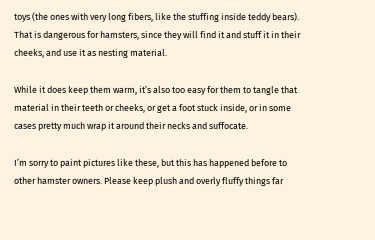toys (the ones with very long fibers, like the stuffing inside teddy bears). That is dangerous for hamsters, since they will find it and stuff it in their cheeks, and use it as nesting material.

While it does keep them warm, it’s also too easy for them to tangle that material in their teeth or cheeks, or get a foot stuck inside, or in some cases pretty much wrap it around their necks and suffocate.

I’m sorry to paint pictures like these, but this has happened before to other hamster owners. Please keep plush and overly fluffy things far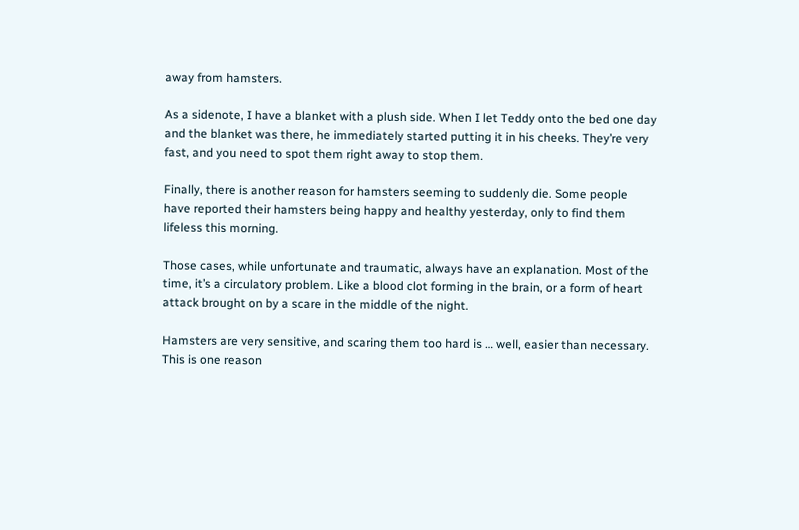away from hamsters.

As a sidenote, I have a blanket with a plush side. When I let Teddy onto the bed one day and the blanket was there, he immediately started putting it in his cheeks. They’re very fast, and you need to spot them right away to stop them.

Finally, there is another reason for hamsters seeming to suddenly die. Some people have reported their hamsters being happy and healthy yesterday, only to find them lifeless this morning.

Those cases, while unfortunate and traumatic, always have an explanation. Most of the time, it’s a circulatory problem. Like a blood clot forming in the brain, or a form of heart attack brought on by a scare in the middle of the night.

Hamsters are very sensitive, and scaring them too hard is … well, easier than necessary. This is one reason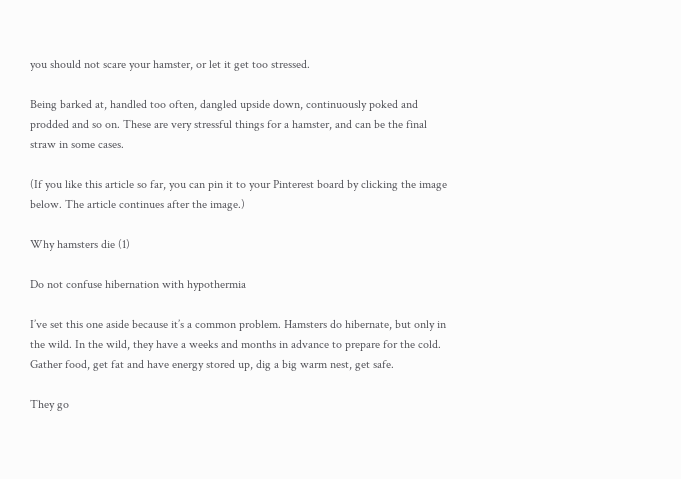you should not scare your hamster, or let it get too stressed.

Being barked at, handled too often, dangled upside down, continuously poked and prodded and so on. These are very stressful things for a hamster, and can be the final straw in some cases.

(If you like this article so far, you can pin it to your Pinterest board by clicking the image below. The article continues after the image.)

Why hamsters die (1)

Do not confuse hibernation with hypothermia

I’ve set this one aside because it’s a common problem. Hamsters do hibernate, but only in the wild. In the wild, they have a weeks and months in advance to prepare for the cold. Gather food, get fat and have energy stored up, dig a big warm nest, get safe.

They go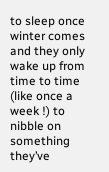to sleep once winter comes and they only wake up from time to time (like once a week !) to nibble on something they’ve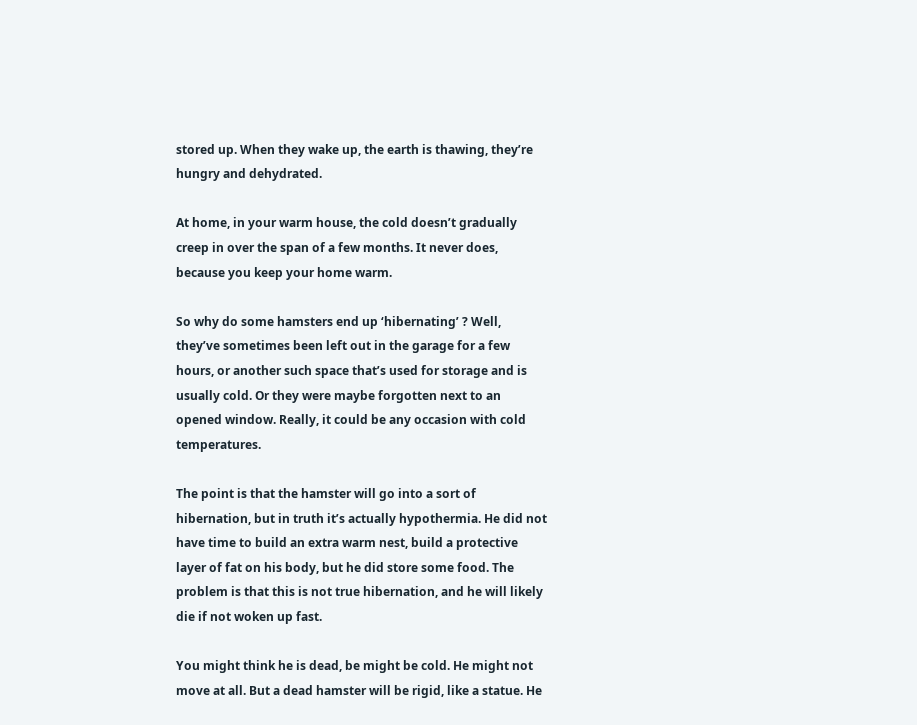stored up. When they wake up, the earth is thawing, they’re hungry and dehydrated.

At home, in your warm house, the cold doesn’t gradually creep in over the span of a few months. It never does, because you keep your home warm.

So why do some hamsters end up ‘hibernating’ ? Well, they’ve sometimes been left out in the garage for a few hours, or another such space that’s used for storage and is usually cold. Or they were maybe forgotten next to an opened window. Really, it could be any occasion with cold temperatures.

The point is that the hamster will go into a sort of hibernation, but in truth it’s actually hypothermia. He did not have time to build an extra warm nest, build a protective layer of fat on his body, but he did store some food. The problem is that this is not true hibernation, and he will likely die if not woken up fast.

You might think he is dead, be might be cold. He might not move at all. But a dead hamster will be rigid, like a statue. He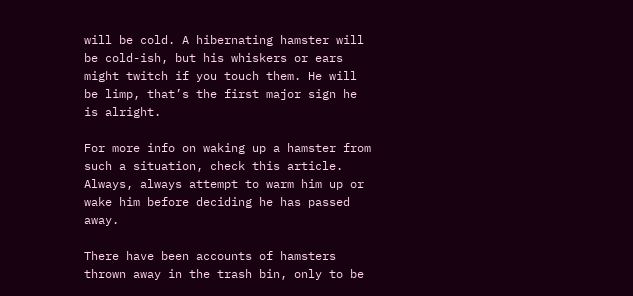will be cold. A hibernating hamster will be cold-ish, but his whiskers or ears might twitch if you touch them. He will be limp, that’s the first major sign he is alright.

For more info on waking up a hamster from such a situation, check this article. Always, always attempt to warm him up or wake him before deciding he has passed away.

There have been accounts of hamsters thrown away in the trash bin, only to be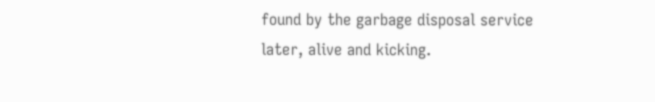found by the garbage disposal service later, alive and kicking.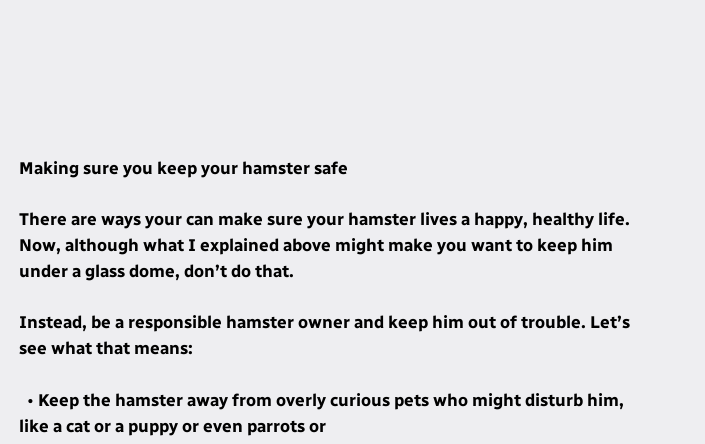Making sure you keep your hamster safe

There are ways your can make sure your hamster lives a happy, healthy life. Now, although what I explained above might make you want to keep him under a glass dome, don’t do that.

Instead, be a responsible hamster owner and keep him out of trouble. Let’s see what that means:

  • Keep the hamster away from overly curious pets who might disturb him, like a cat or a puppy or even parrots or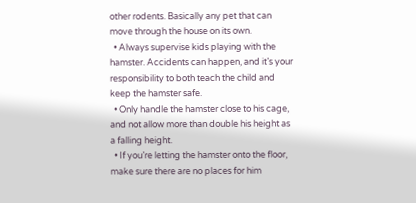other rodents. Basically any pet that can move through the house on its own.
  • Always supervise kids playing with the hamster. Accidents can happen, and it’s your responsibility to both teach the child and keep the hamster safe.
  • Only handle the hamster close to his cage, and not allow more than double his height as a falling height.
  • If you’re letting the hamster onto the floor, make sure there are no places for him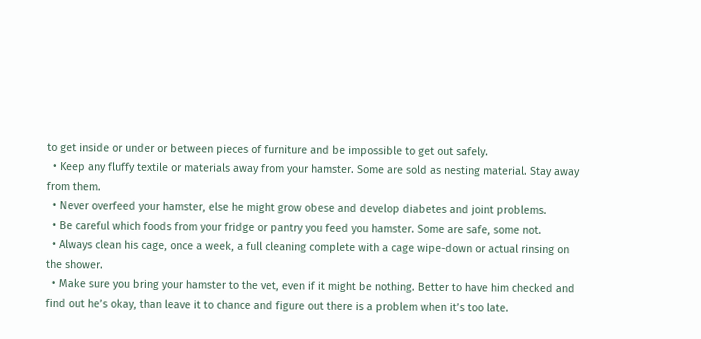to get inside or under or between pieces of furniture and be impossible to get out safely.
  • Keep any fluffy textile or materials away from your hamster. Some are sold as nesting material. Stay away from them.
  • Never overfeed your hamster, else he might grow obese and develop diabetes and joint problems.
  • Be careful which foods from your fridge or pantry you feed you hamster. Some are safe, some not.
  • Always clean his cage, once a week, a full cleaning complete with a cage wipe-down or actual rinsing on the shower.
  • Make sure you bring your hamster to the vet, even if it might be nothing. Better to have him checked and find out he’s okay, than leave it to chance and figure out there is a problem when it’s too late.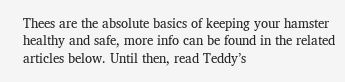Thees are the absolute basics of keeping your hamster healthy and safe, more info can be found in the related articles below. Until then, read Teddy’s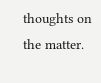thoughts on the matter.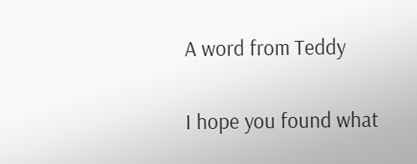A word from Teddy

I hope you found what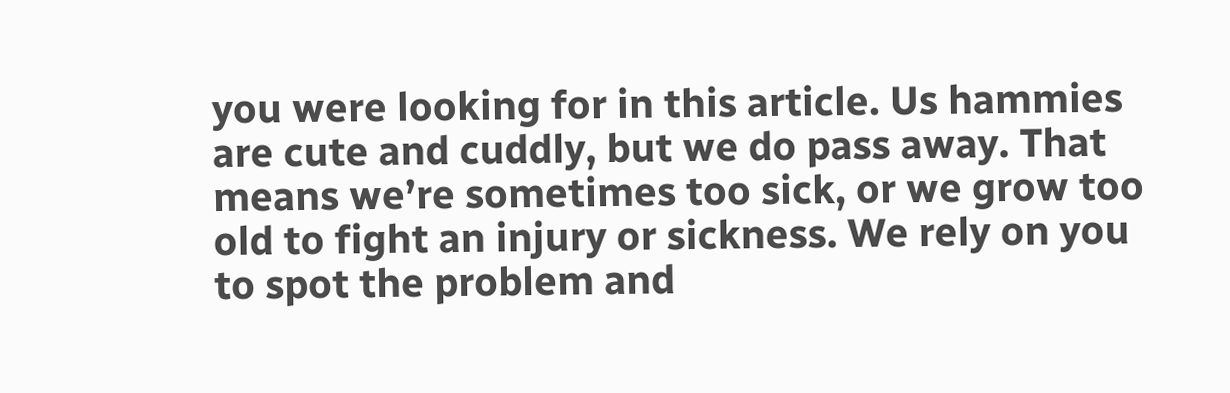you were looking for in this article. Us hammies are cute and cuddly, but we do pass away. That means we’re sometimes too sick, or we grow too old to fight an injury or sickness. We rely on you to spot the problem and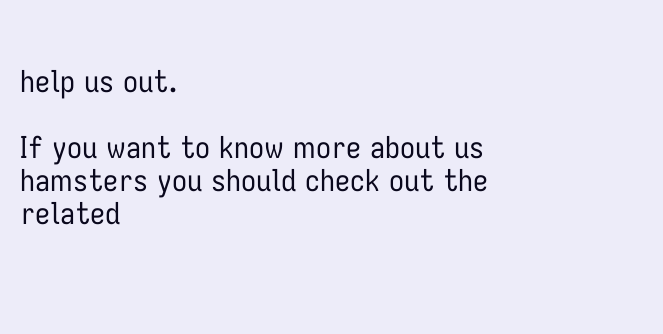help us out.

If you want to know more about us hamsters you should check out the related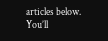articles below. You’ll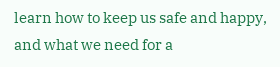learn how to keep us safe and happy, and what we need for a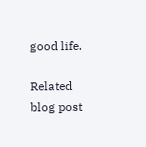good life.

Related blog post